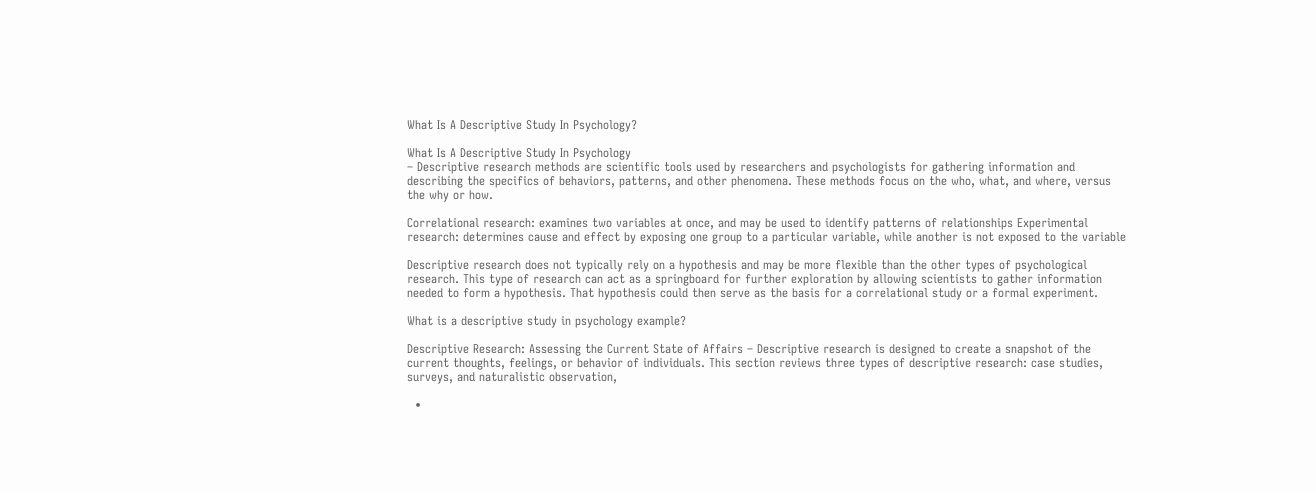What Is A Descriptive Study In Psychology?

What Is A Descriptive Study In Psychology
– Descriptive research methods are scientific tools used by researchers and psychologists for gathering information and describing the specifics of behaviors, patterns, and other phenomena. These methods focus on the who, what, and where, versus the why or how.

Correlational research: examines two variables at once, and may be used to identify patterns of relationships Experimental research: determines cause and effect by exposing one group to a particular variable, while another is not exposed to the variable

Descriptive research does not typically rely on a hypothesis and may be more flexible than the other types of psychological research. This type of research can act as a springboard for further exploration by allowing scientists to gather information needed to form a hypothesis. That hypothesis could then serve as the basis for a correlational study or a formal experiment.

What is a descriptive study in psychology example?

Descriptive Research: Assessing the Current State of Affairs – Descriptive research is designed to create a snapshot of the current thoughts, feelings, or behavior of individuals. This section reviews three types of descriptive research: case studies, surveys, and naturalistic observation,

  •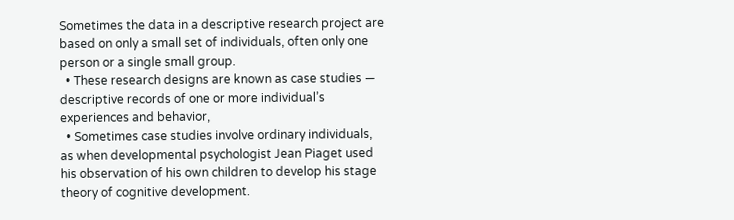Sometimes the data in a descriptive research project are based on only a small set of individuals, often only one person or a single small group.
  • These research designs are known as case studies — descriptive records of one or more individual’s experiences and behavior,
  • Sometimes case studies involve ordinary individuals, as when developmental psychologist Jean Piaget used his observation of his own children to develop his stage theory of cognitive development.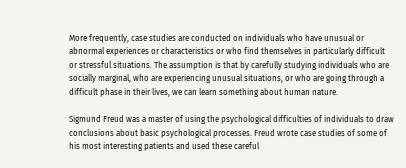More frequently, case studies are conducted on individuals who have unusual or abnormal experiences or characteristics or who find themselves in particularly difficult or stressful situations. The assumption is that by carefully studying individuals who are socially marginal, who are experiencing unusual situations, or who are going through a difficult phase in their lives, we can learn something about human nature.

Sigmund Freud was a master of using the psychological difficulties of individuals to draw conclusions about basic psychological processes. Freud wrote case studies of some of his most interesting patients and used these careful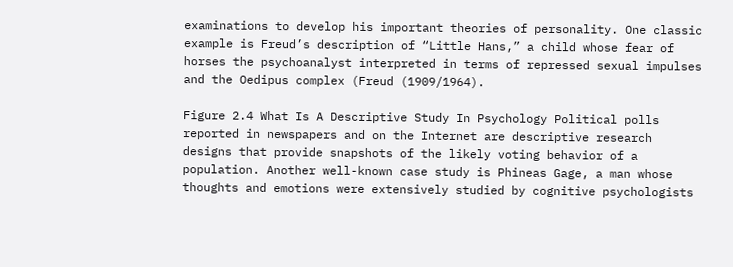examinations to develop his important theories of personality. One classic example is Freud’s description of “Little Hans,” a child whose fear of horses the psychoanalyst interpreted in terms of repressed sexual impulses and the Oedipus complex (Freud (1909/1964).

Figure 2.4 What Is A Descriptive Study In Psychology Political polls reported in newspapers and on the Internet are descriptive research designs that provide snapshots of the likely voting behavior of a population. Another well-known case study is Phineas Gage, a man whose thoughts and emotions were extensively studied by cognitive psychologists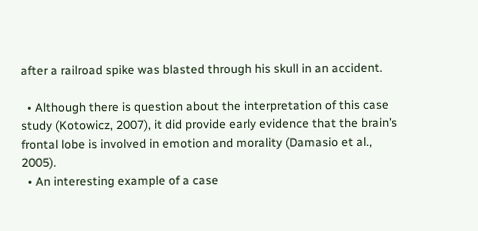after a railroad spike was blasted through his skull in an accident.

  • Although there is question about the interpretation of this case study (Kotowicz, 2007), it did provide early evidence that the brain’s frontal lobe is involved in emotion and morality (Damasio et al., 2005).
  • An interesting example of a case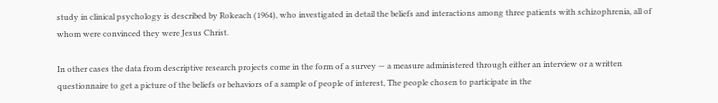study in clinical psychology is described by Rokeach (1964), who investigated in detail the beliefs and interactions among three patients with schizophrenia, all of whom were convinced they were Jesus Christ.

In other cases the data from descriptive research projects come in the form of a survey — a measure administered through either an interview or a written questionnaire to get a picture of the beliefs or behaviors of a sample of people of interest, The people chosen to participate in the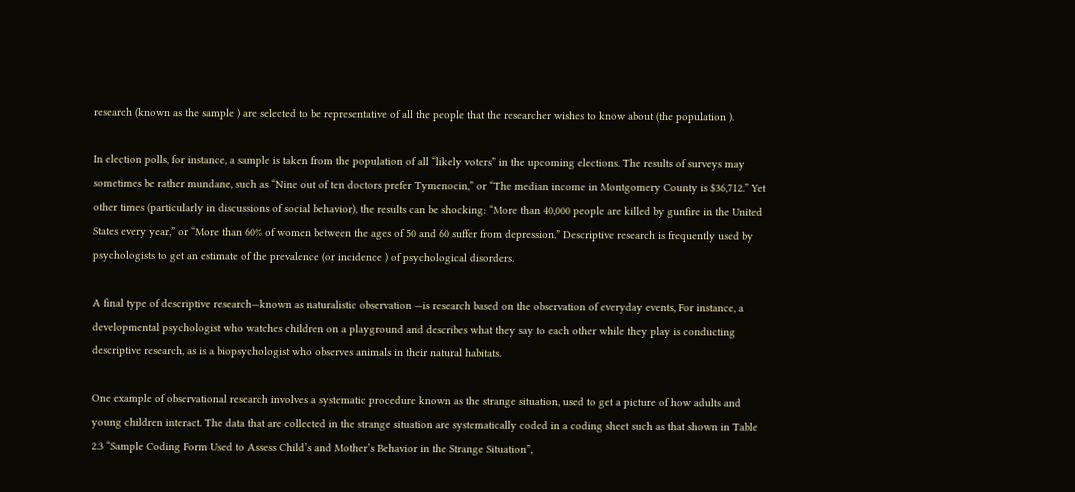research (known as the sample ) are selected to be representative of all the people that the researcher wishes to know about (the population ).

In election polls, for instance, a sample is taken from the population of all “likely voters” in the upcoming elections. The results of surveys may sometimes be rather mundane, such as “Nine out of ten doctors prefer Tymenocin,” or “The median income in Montgomery County is $36,712.” Yet other times (particularly in discussions of social behavior), the results can be shocking: “More than 40,000 people are killed by gunfire in the United States every year,” or “More than 60% of women between the ages of 50 and 60 suffer from depression.” Descriptive research is frequently used by psychologists to get an estimate of the prevalence (or incidence ) of psychological disorders.

A final type of descriptive research—known as naturalistic observation —is research based on the observation of everyday events, For instance, a developmental psychologist who watches children on a playground and describes what they say to each other while they play is conducting descriptive research, as is a biopsychologist who observes animals in their natural habitats.

One example of observational research involves a systematic procedure known as the strange situation, used to get a picture of how adults and young children interact. The data that are collected in the strange situation are systematically coded in a coding sheet such as that shown in Table 2.3 “Sample Coding Form Used to Assess Child’s and Mother’s Behavior in the Strange Situation”,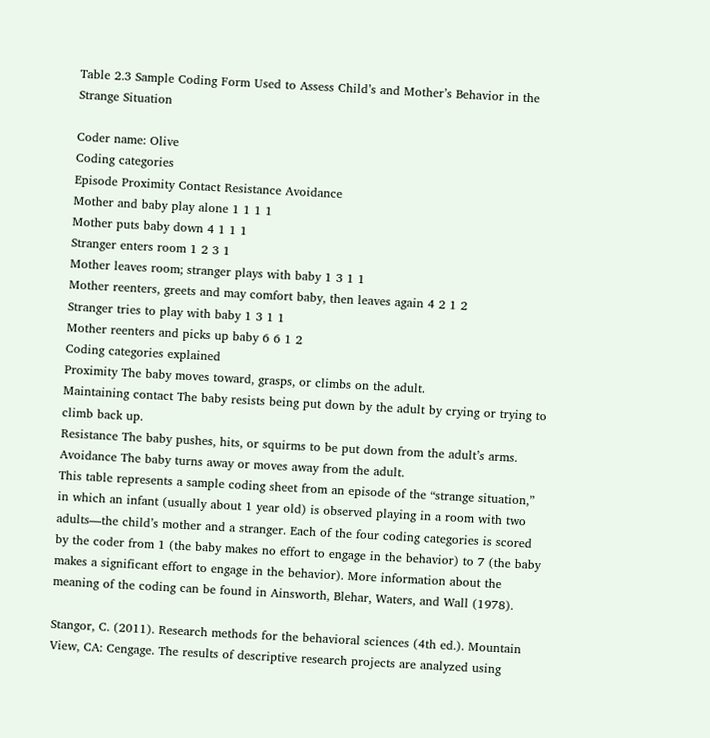Table 2.3 Sample Coding Form Used to Assess Child’s and Mother’s Behavior in the Strange Situation

Coder name: Olive
Coding categories
Episode Proximity Contact Resistance Avoidance
Mother and baby play alone 1 1 1 1
Mother puts baby down 4 1 1 1
Stranger enters room 1 2 3 1
Mother leaves room; stranger plays with baby 1 3 1 1
Mother reenters, greets and may comfort baby, then leaves again 4 2 1 2
Stranger tries to play with baby 1 3 1 1
Mother reenters and picks up baby 6 6 1 2
Coding categories explained
Proximity The baby moves toward, grasps, or climbs on the adult.
Maintaining contact The baby resists being put down by the adult by crying or trying to climb back up.
Resistance The baby pushes, hits, or squirms to be put down from the adult’s arms.
Avoidance The baby turns away or moves away from the adult.
This table represents a sample coding sheet from an episode of the “strange situation,” in which an infant (usually about 1 year old) is observed playing in a room with two adults—the child’s mother and a stranger. Each of the four coding categories is scored by the coder from 1 (the baby makes no effort to engage in the behavior) to 7 (the baby makes a significant effort to engage in the behavior). More information about the meaning of the coding can be found in Ainsworth, Blehar, Waters, and Wall (1978).

Stangor, C. (2011). Research methods for the behavioral sciences (4th ed.). Mountain View, CA: Cengage. The results of descriptive research projects are analyzed using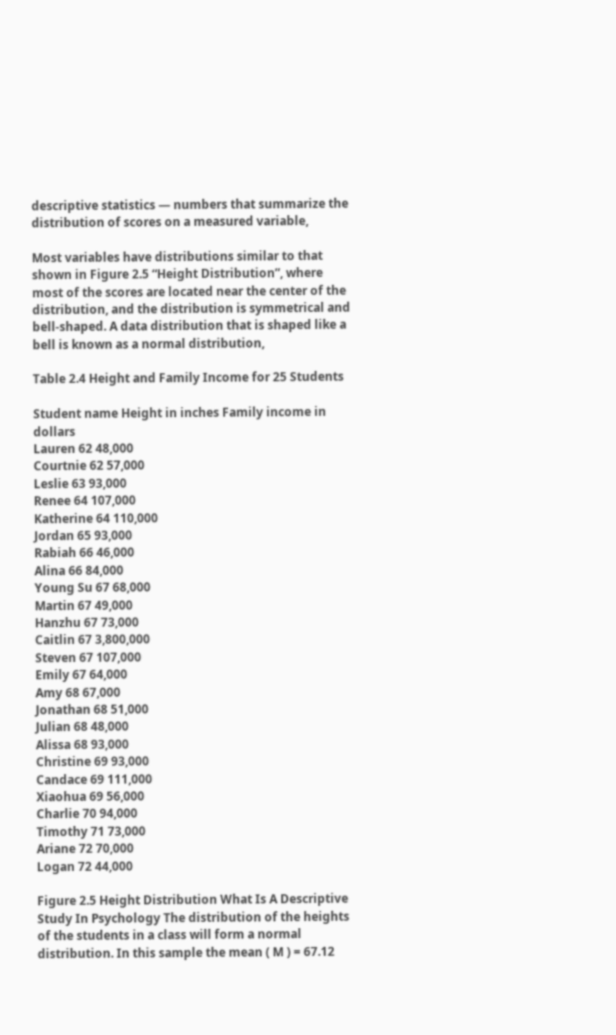descriptive statistics — numbers that summarize the distribution of scores on a measured variable,

Most variables have distributions similar to that shown in Figure 2.5 “Height Distribution”, where most of the scores are located near the center of the distribution, and the distribution is symmetrical and bell-shaped. A data distribution that is shaped like a bell is known as a normal distribution,

Table 2.4 Height and Family Income for 25 Students

Student name Height in inches Family income in dollars
Lauren 62 48,000
Courtnie 62 57,000
Leslie 63 93,000
Renee 64 107,000
Katherine 64 110,000
Jordan 65 93,000
Rabiah 66 46,000
Alina 66 84,000
Young Su 67 68,000
Martin 67 49,000
Hanzhu 67 73,000
Caitlin 67 3,800,000
Steven 67 107,000
Emily 67 64,000
Amy 68 67,000
Jonathan 68 51,000
Julian 68 48,000
Alissa 68 93,000
Christine 69 93,000
Candace 69 111,000
Xiaohua 69 56,000
Charlie 70 94,000
Timothy 71 73,000
Ariane 72 70,000
Logan 72 44,000

Figure 2.5 Height Distribution What Is A Descriptive Study In Psychology The distribution of the heights of the students in a class will form a normal distribution. In this sample the mean ( M ) = 67.12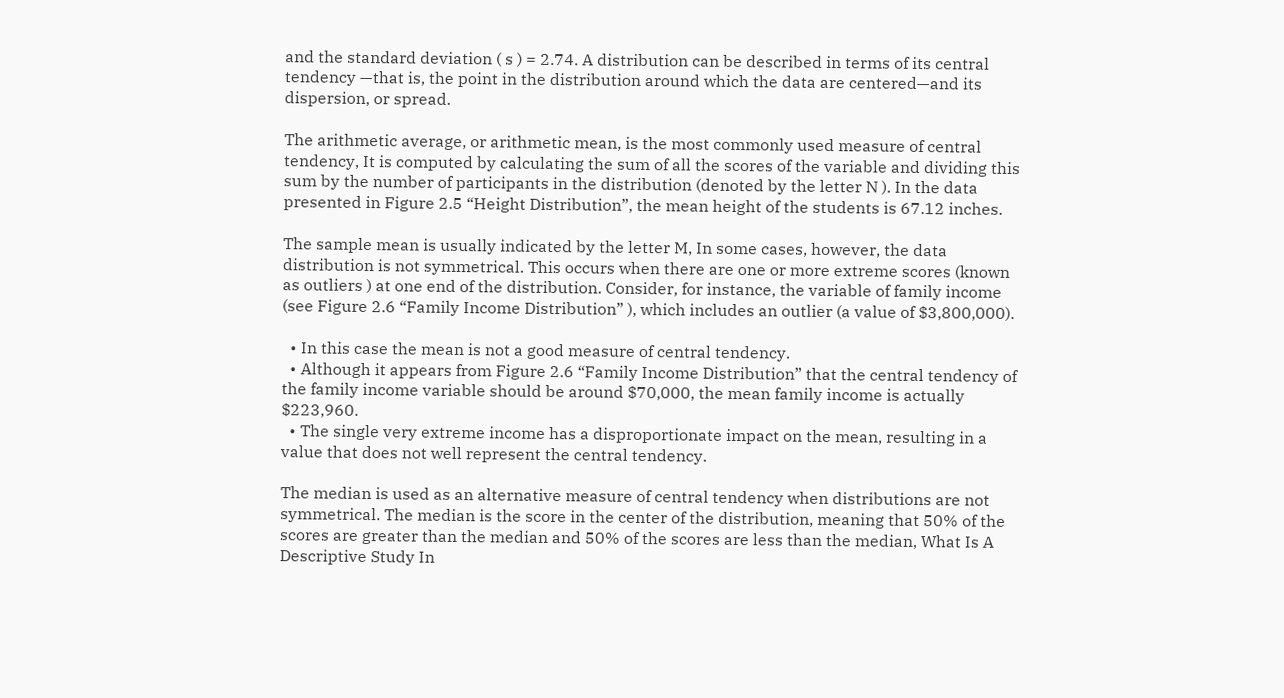and the standard deviation ( s ) = 2.74. A distribution can be described in terms of its central tendency —that is, the point in the distribution around which the data are centered—and its dispersion, or spread.

The arithmetic average, or arithmetic mean, is the most commonly used measure of central tendency, It is computed by calculating the sum of all the scores of the variable and dividing this sum by the number of participants in the distribution (denoted by the letter N ). In the data presented in Figure 2.5 “Height Distribution”, the mean height of the students is 67.12 inches.

The sample mean is usually indicated by the letter M, In some cases, however, the data distribution is not symmetrical. This occurs when there are one or more extreme scores (known as outliers ) at one end of the distribution. Consider, for instance, the variable of family income (see Figure 2.6 “Family Income Distribution” ), which includes an outlier (a value of $3,800,000).

  • In this case the mean is not a good measure of central tendency.
  • Although it appears from Figure 2.6 “Family Income Distribution” that the central tendency of the family income variable should be around $70,000, the mean family income is actually $223,960.
  • The single very extreme income has a disproportionate impact on the mean, resulting in a value that does not well represent the central tendency.

The median is used as an alternative measure of central tendency when distributions are not symmetrical. The median is the score in the center of the distribution, meaning that 50% of the scores are greater than the median and 50% of the scores are less than the median, What Is A Descriptive Study In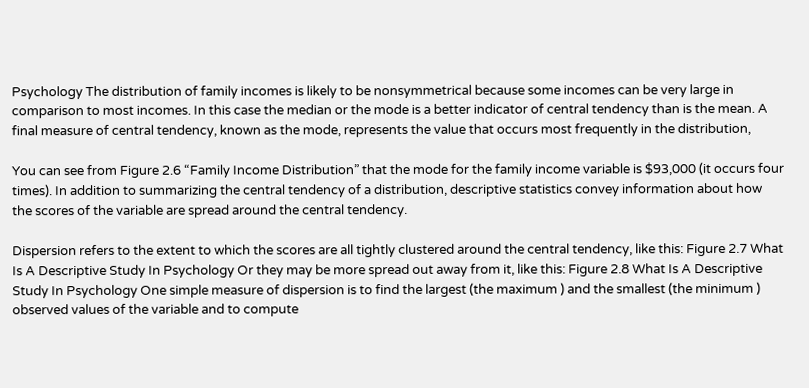Psychology The distribution of family incomes is likely to be nonsymmetrical because some incomes can be very large in comparison to most incomes. In this case the median or the mode is a better indicator of central tendency than is the mean. A final measure of central tendency, known as the mode, represents the value that occurs most frequently in the distribution,

You can see from Figure 2.6 “Family Income Distribution” that the mode for the family income variable is $93,000 (it occurs four times). In addition to summarizing the central tendency of a distribution, descriptive statistics convey information about how the scores of the variable are spread around the central tendency.

Dispersion refers to the extent to which the scores are all tightly clustered around the central tendency, like this: Figure 2.7 What Is A Descriptive Study In Psychology Or they may be more spread out away from it, like this: Figure 2.8 What Is A Descriptive Study In Psychology One simple measure of dispersion is to find the largest (the maximum ) and the smallest (the minimum ) observed values of the variable and to compute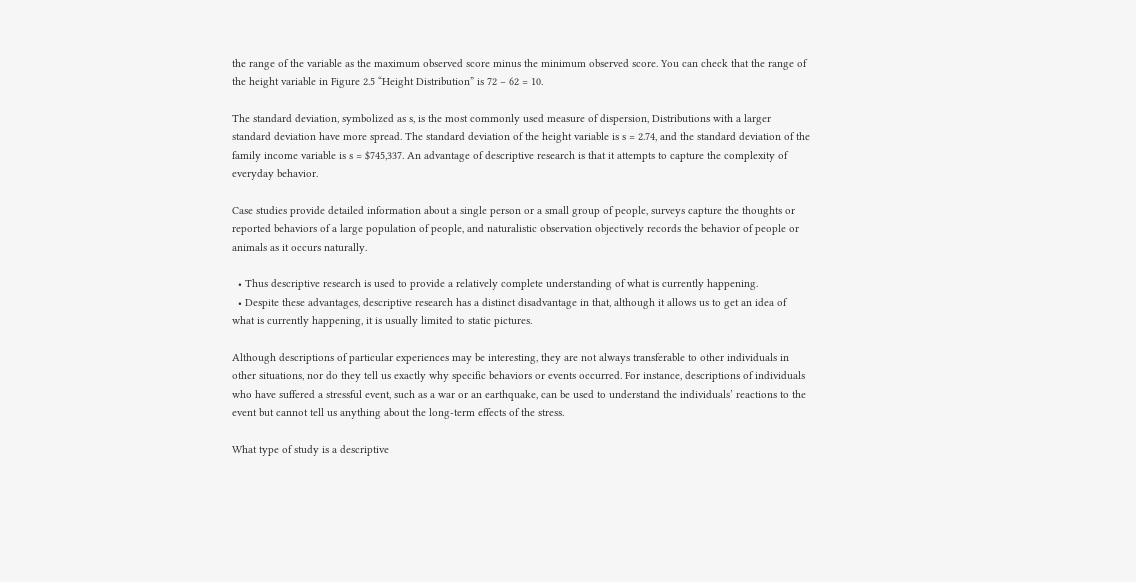the range of the variable as the maximum observed score minus the minimum observed score. You can check that the range of the height variable in Figure 2.5 “Height Distribution” is 72 – 62 = 10.

The standard deviation, symbolized as s, is the most commonly used measure of dispersion, Distributions with a larger standard deviation have more spread. The standard deviation of the height variable is s = 2.74, and the standard deviation of the family income variable is s = $745,337. An advantage of descriptive research is that it attempts to capture the complexity of everyday behavior.

Case studies provide detailed information about a single person or a small group of people, surveys capture the thoughts or reported behaviors of a large population of people, and naturalistic observation objectively records the behavior of people or animals as it occurs naturally.

  • Thus descriptive research is used to provide a relatively complete understanding of what is currently happening.
  • Despite these advantages, descriptive research has a distinct disadvantage in that, although it allows us to get an idea of what is currently happening, it is usually limited to static pictures.

Although descriptions of particular experiences may be interesting, they are not always transferable to other individuals in other situations, nor do they tell us exactly why specific behaviors or events occurred. For instance, descriptions of individuals who have suffered a stressful event, such as a war or an earthquake, can be used to understand the individuals’ reactions to the event but cannot tell us anything about the long-term effects of the stress.

What type of study is a descriptive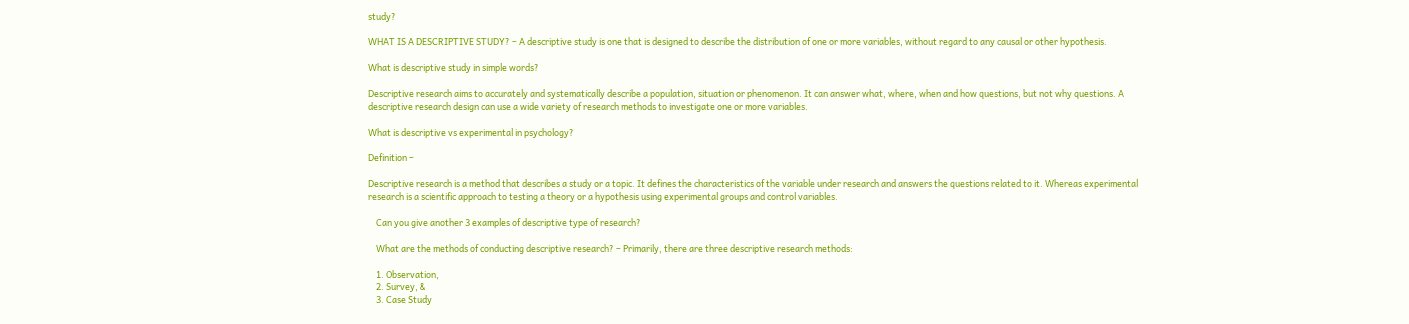study?

WHAT IS A DESCRIPTIVE STUDY? – A descriptive study is one that is designed to describe the distribution of one or more variables, without regard to any causal or other hypothesis.

What is descriptive study in simple words?

Descriptive research aims to accurately and systematically describe a population, situation or phenomenon. It can answer what, where, when and how questions, but not why questions. A descriptive research design can use a wide variety of research methods to investigate one or more variables.

What is descriptive vs experimental in psychology?

Definition –

Descriptive research is a method that describes a study or a topic. It defines the characteristics of the variable under research and answers the questions related to it. Whereas experimental research is a scientific approach to testing a theory or a hypothesis using experimental groups and control variables.

    Can you give another 3 examples of descriptive type of research?

    What are the methods of conducting descriptive research? – Primarily, there are three descriptive research methods:

    1. Observation,
    2. Survey, &
    3. Case Study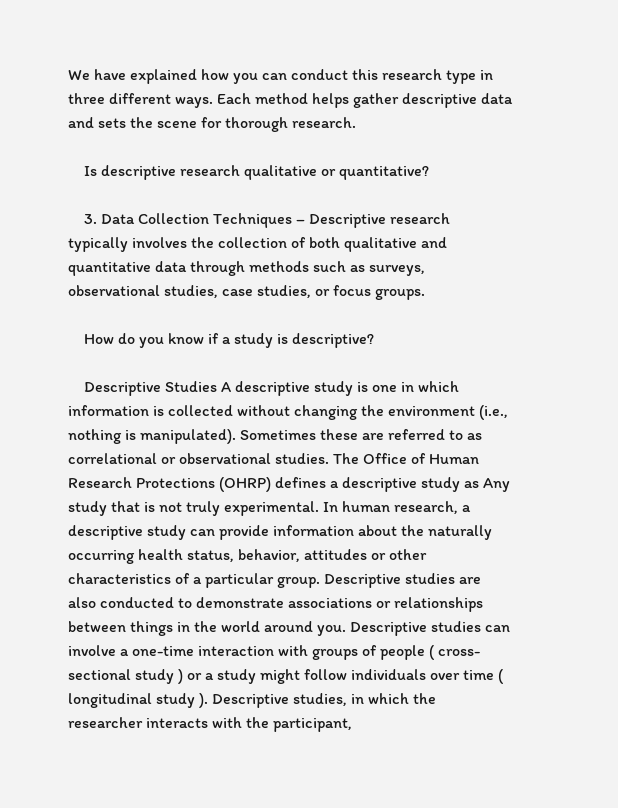We have explained how you can conduct this research type in three different ways. Each method helps gather descriptive data and sets the scene for thorough research.

    Is descriptive research qualitative or quantitative?

    3. Data Collection Techniques – Descriptive research typically involves the collection of both qualitative and quantitative data through methods such as surveys, observational studies, case studies, or focus groups.

    How do you know if a study is descriptive?

    Descriptive Studies A descriptive study is one in which information is collected without changing the environment (i.e., nothing is manipulated). Sometimes these are referred to as correlational or observational studies. The Office of Human Research Protections (OHRP) defines a descriptive study as Any study that is not truly experimental. In human research, a descriptive study can provide information about the naturally occurring health status, behavior, attitudes or other characteristics of a particular group. Descriptive studies are also conducted to demonstrate associations or relationships between things in the world around you. Descriptive studies can involve a one-time interaction with groups of people ( cross-sectional study ) or a study might follow individuals over time ( longitudinal study ). Descriptive studies, in which the researcher interacts with the participant,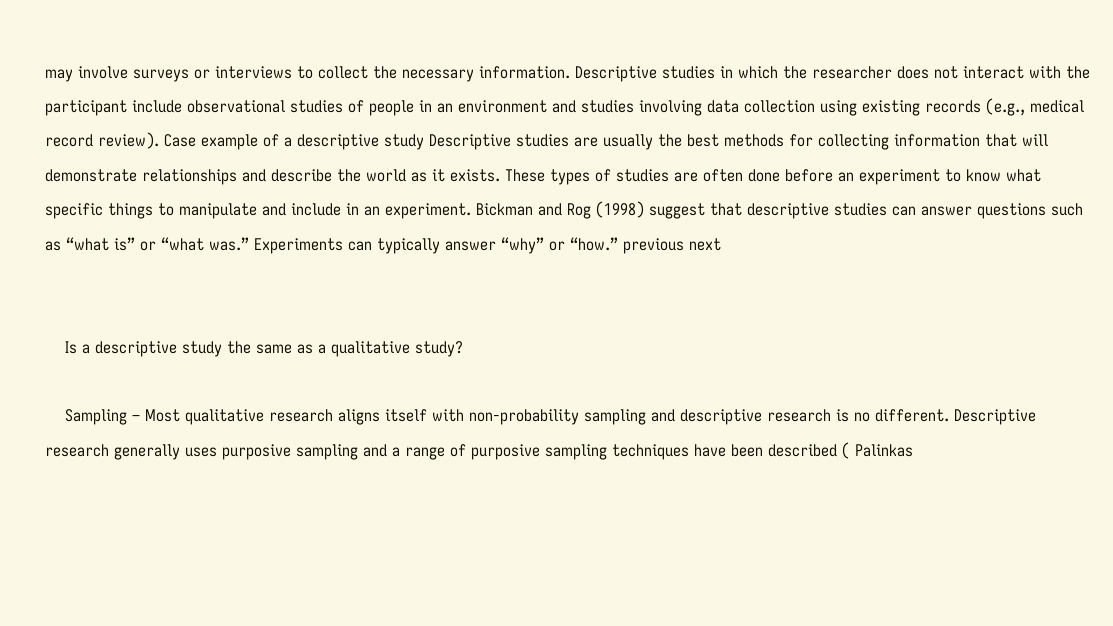may involve surveys or interviews to collect the necessary information. Descriptive studies in which the researcher does not interact with the participant include observational studies of people in an environment and studies involving data collection using existing records (e.g., medical record review). Case example of a descriptive study Descriptive studies are usually the best methods for collecting information that will demonstrate relationships and describe the world as it exists. These types of studies are often done before an experiment to know what specific things to manipulate and include in an experiment. Bickman and Rog (1998) suggest that descriptive studies can answer questions such as “what is” or “what was.” Experiments can typically answer “why” or “how.” previous next


    Is a descriptive study the same as a qualitative study?

    Sampling – Most qualitative research aligns itself with non-probability sampling and descriptive research is no different. Descriptive research generally uses purposive sampling and a range of purposive sampling techniques have been described ( Palinkas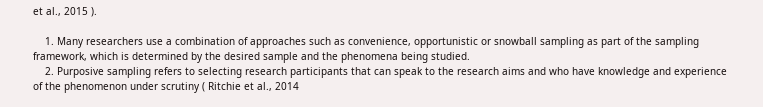et al., 2015 ).

    1. Many researchers use a combination of approaches such as convenience, opportunistic or snowball sampling as part of the sampling framework, which is determined by the desired sample and the phenomena being studied.
    2. Purposive sampling refers to selecting research participants that can speak to the research aims and who have knowledge and experience of the phenomenon under scrutiny ( Ritchie et al., 2014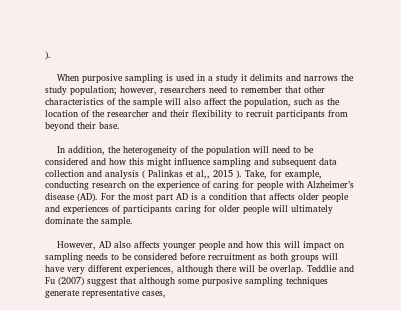).

    When purposive sampling is used in a study it delimits and narrows the study population; however, researchers need to remember that other characteristics of the sample will also affect the population, such as the location of the researcher and their flexibility to recruit participants from beyond their base.

    In addition, the heterogeneity of the population will need to be considered and how this might influence sampling and subsequent data collection and analysis ( Palinkas et al,, 2015 ). Take, for example, conducting research on the experience of caring for people with Alzheimer’s disease (AD). For the most part AD is a condition that affects older people and experiences of participants caring for older people will ultimately dominate the sample.

    However, AD also affects younger people and how this will impact on sampling needs to be considered before recruitment as both groups will have very different experiences, although there will be overlap. Teddlie and Fu (2007) suggest that although some purposive sampling techniques generate representative cases,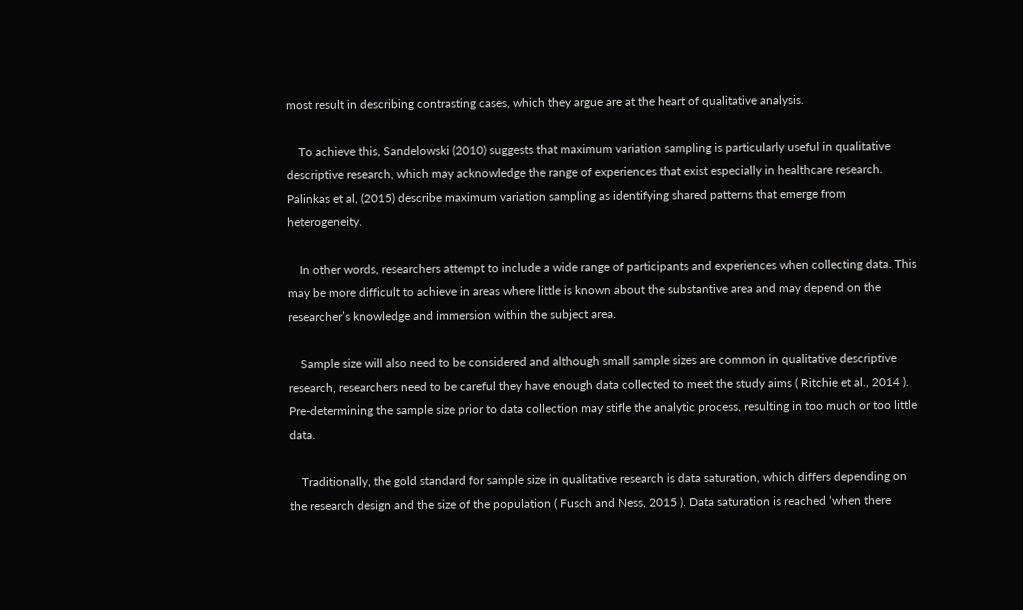most result in describing contrasting cases, which they argue are at the heart of qualitative analysis.

    To achieve this, Sandelowski (2010) suggests that maximum variation sampling is particularly useful in qualitative descriptive research, which may acknowledge the range of experiences that exist especially in healthcare research. Palinkas et al, (2015) describe maximum variation sampling as identifying shared patterns that emerge from heterogeneity.

    In other words, researchers attempt to include a wide range of participants and experiences when collecting data. This may be more difficult to achieve in areas where little is known about the substantive area and may depend on the researcher’s knowledge and immersion within the subject area.

    Sample size will also need to be considered and although small sample sizes are common in qualitative descriptive research, researchers need to be careful they have enough data collected to meet the study aims ( Ritchie et al., 2014 ). Pre-determining the sample size prior to data collection may stifle the analytic process, resulting in too much or too little data.

    Traditionally, the gold standard for sample size in qualitative research is data saturation, which differs depending on the research design and the size of the population ( Fusch and Ness, 2015 ). Data saturation is reached ‘when there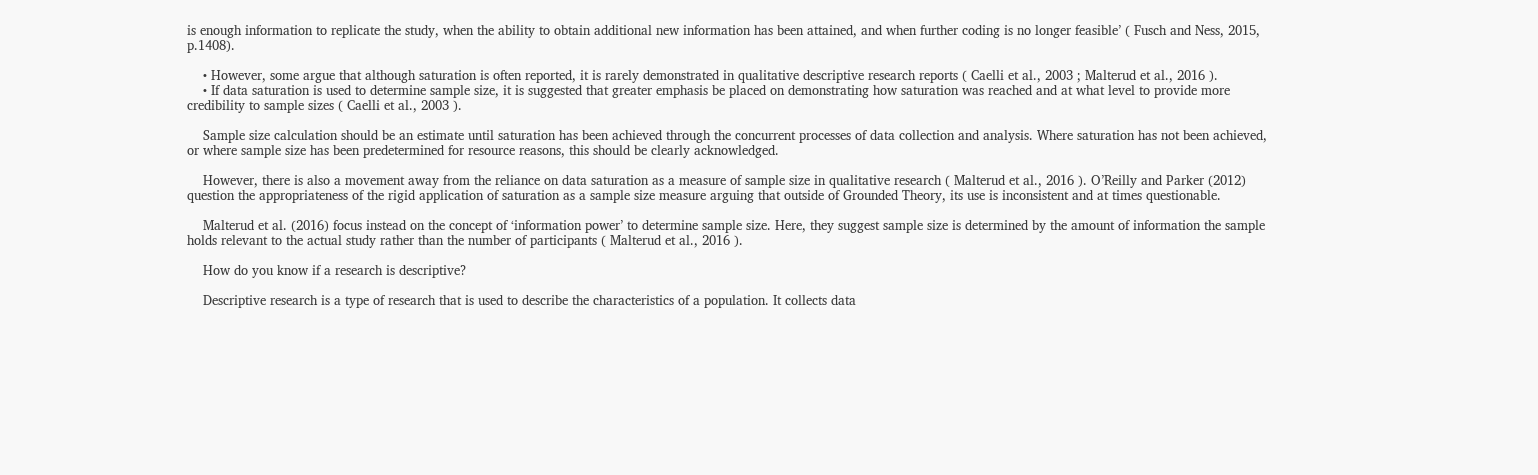is enough information to replicate the study, when the ability to obtain additional new information has been attained, and when further coding is no longer feasible’ ( Fusch and Ness, 2015, p.1408).

    • However, some argue that although saturation is often reported, it is rarely demonstrated in qualitative descriptive research reports ( Caelli et al., 2003 ; Malterud et al., 2016 ).
    • If data saturation is used to determine sample size, it is suggested that greater emphasis be placed on demonstrating how saturation was reached and at what level to provide more credibility to sample sizes ( Caelli et al., 2003 ).

    Sample size calculation should be an estimate until saturation has been achieved through the concurrent processes of data collection and analysis. Where saturation has not been achieved, or where sample size has been predetermined for resource reasons, this should be clearly acknowledged.

    However, there is also a movement away from the reliance on data saturation as a measure of sample size in qualitative research ( Malterud et al., 2016 ). O’Reilly and Parker (2012) question the appropriateness of the rigid application of saturation as a sample size measure arguing that outside of Grounded Theory, its use is inconsistent and at times questionable.

    Malterud et al. (2016) focus instead on the concept of ‘information power’ to determine sample size. Here, they suggest sample size is determined by the amount of information the sample holds relevant to the actual study rather than the number of participants ( Malterud et al., 2016 ).

    How do you know if a research is descriptive?

    Descriptive research is a type of research that is used to describe the characteristics of a population. It collects data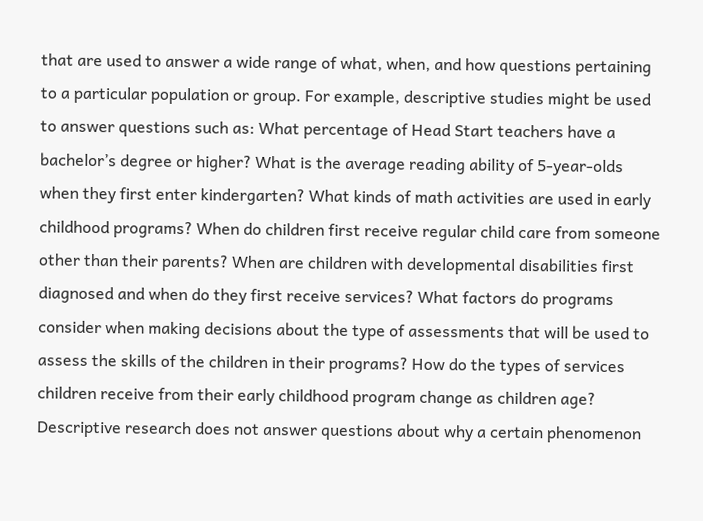that are used to answer a wide range of what, when, and how questions pertaining to a particular population or group. For example, descriptive studies might be used to answer questions such as: What percentage of Head Start teachers have a bachelor’s degree or higher? What is the average reading ability of 5-year-olds when they first enter kindergarten? What kinds of math activities are used in early childhood programs? When do children first receive regular child care from someone other than their parents? When are children with developmental disabilities first diagnosed and when do they first receive services? What factors do programs consider when making decisions about the type of assessments that will be used to assess the skills of the children in their programs? How do the types of services children receive from their early childhood program change as children age? Descriptive research does not answer questions about why a certain phenomenon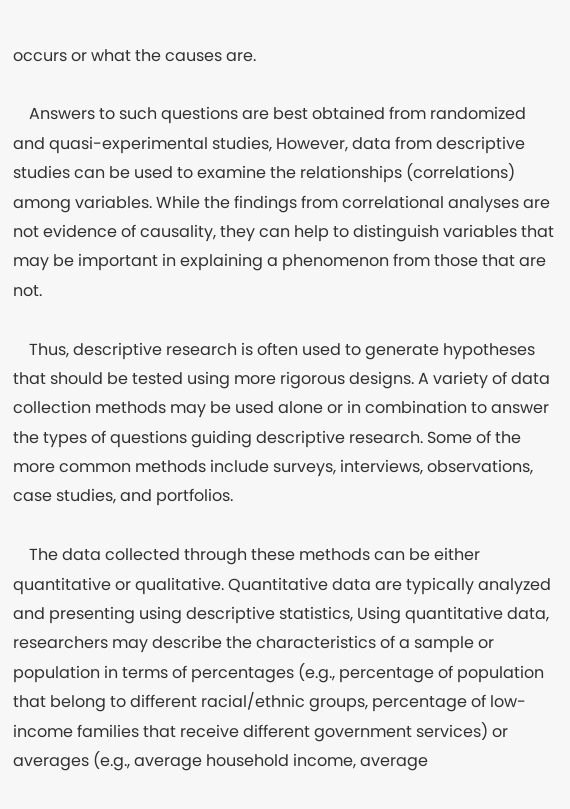occurs or what the causes are.

    Answers to such questions are best obtained from randomized and quasi-experimental studies, However, data from descriptive studies can be used to examine the relationships (correlations) among variables. While the findings from correlational analyses are not evidence of causality, they can help to distinguish variables that may be important in explaining a phenomenon from those that are not.

    Thus, descriptive research is often used to generate hypotheses that should be tested using more rigorous designs. A variety of data collection methods may be used alone or in combination to answer the types of questions guiding descriptive research. Some of the more common methods include surveys, interviews, observations, case studies, and portfolios.

    The data collected through these methods can be either quantitative or qualitative. Quantitative data are typically analyzed and presenting using descriptive statistics, Using quantitative data, researchers may describe the characteristics of a sample or population in terms of percentages (e.g., percentage of population that belong to different racial/ethnic groups, percentage of low-income families that receive different government services) or averages (e.g., average household income, average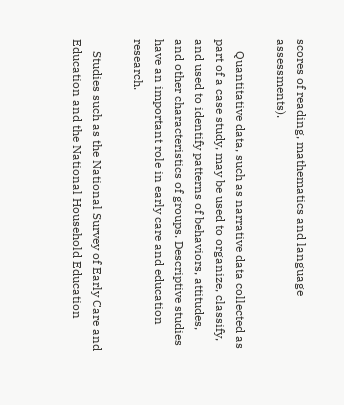scores of reading, mathematics and language assessments).

    Quantitative data, such as narrative data collected as part of a case study, may be used to organize, classify, and used to identify patterns of behaviors, attitudes, and other characteristics of groups. Descriptive studies have an important role in early care and education research.

    Studies such as the National Survey of Early Care and Education and the National Household Education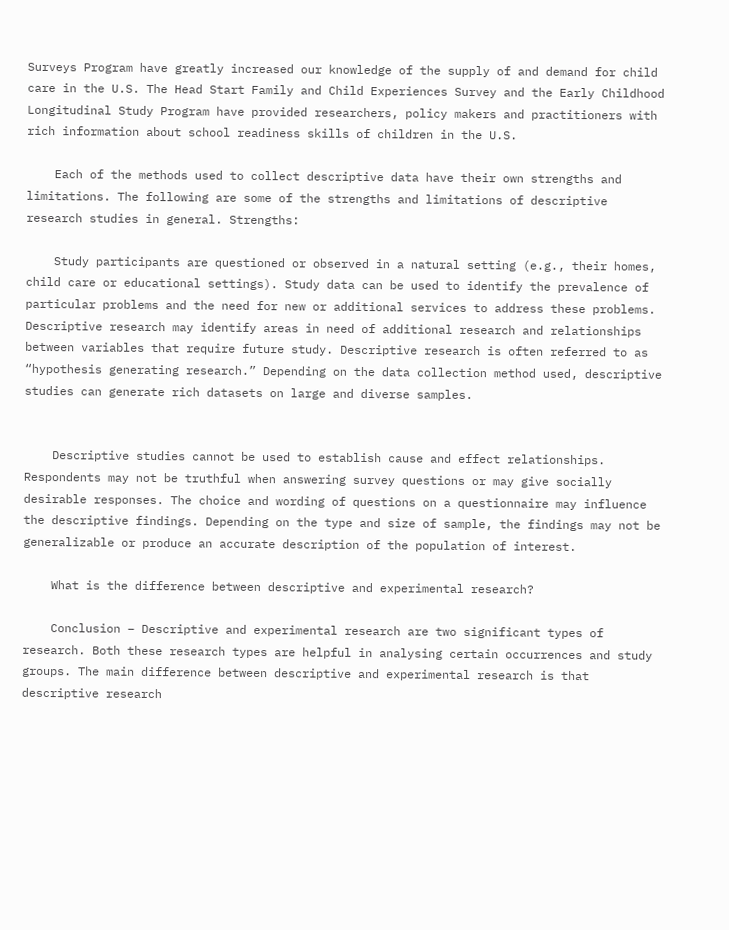Surveys Program have greatly increased our knowledge of the supply of and demand for child care in the U.S. The Head Start Family and Child Experiences Survey and the Early Childhood Longitudinal Study Program have provided researchers, policy makers and practitioners with rich information about school readiness skills of children in the U.S.

    Each of the methods used to collect descriptive data have their own strengths and limitations. The following are some of the strengths and limitations of descriptive research studies in general. Strengths:

    Study participants are questioned or observed in a natural setting (e.g., their homes, child care or educational settings). Study data can be used to identify the prevalence of particular problems and the need for new or additional services to address these problems. Descriptive research may identify areas in need of additional research and relationships between variables that require future study. Descriptive research is often referred to as “hypothesis generating research.” Depending on the data collection method used, descriptive studies can generate rich datasets on large and diverse samples.


    Descriptive studies cannot be used to establish cause and effect relationships. Respondents may not be truthful when answering survey questions or may give socially desirable responses. The choice and wording of questions on a questionnaire may influence the descriptive findings. Depending on the type and size of sample, the findings may not be generalizable or produce an accurate description of the population of interest.

    What is the difference between descriptive and experimental research?

    Conclusion – Descriptive and experimental research are two significant types of research. Both these research types are helpful in analysing certain occurrences and study groups. The main difference between descriptive and experimental research is that descriptive research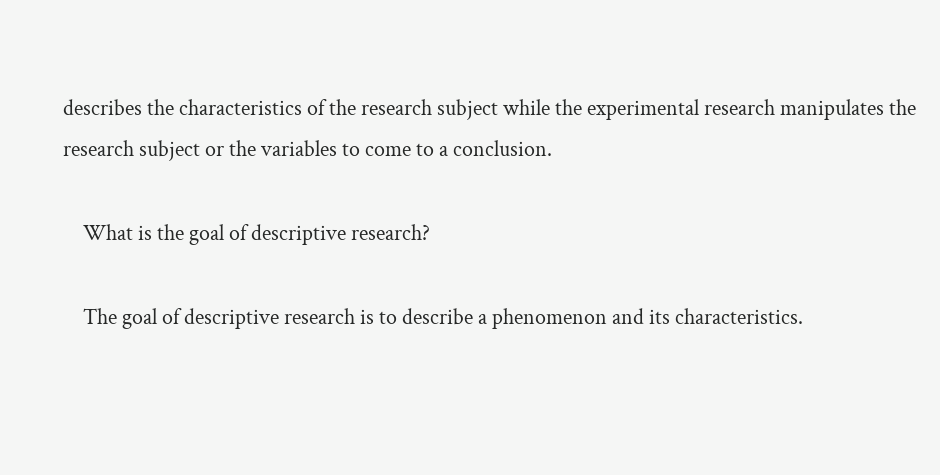describes the characteristics of the research subject while the experimental research manipulates the research subject or the variables to come to a conclusion.

    What is the goal of descriptive research?

    The goal of descriptive research is to describe a phenomenon and its characteristics.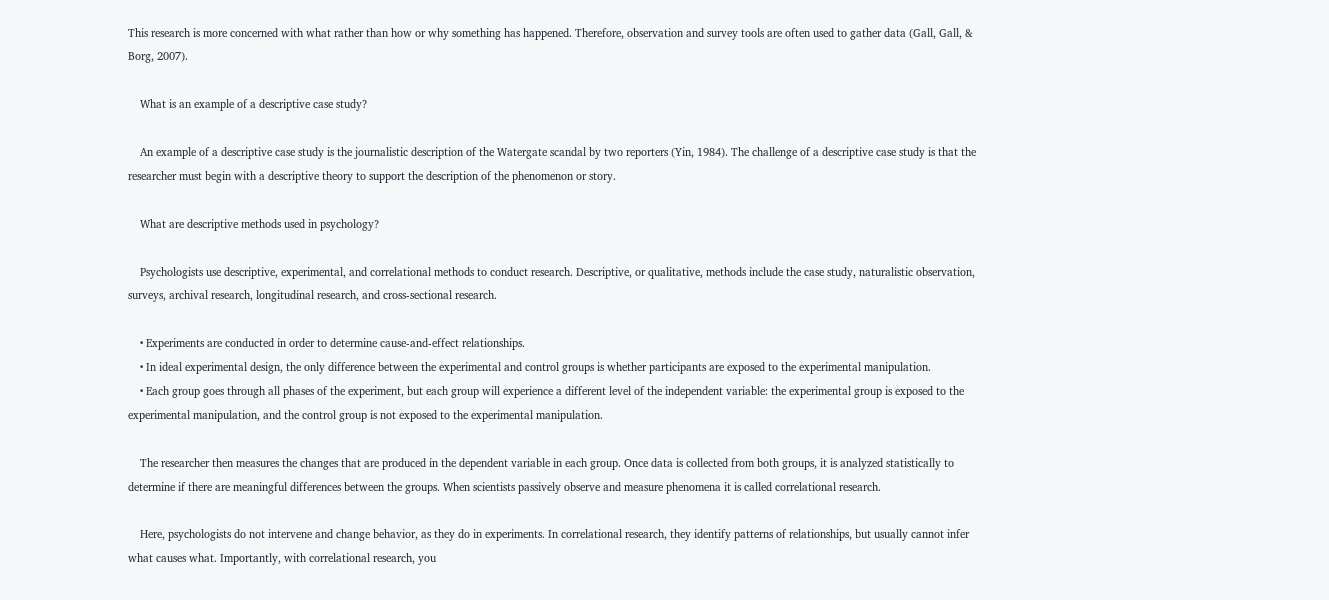This research is more concerned with what rather than how or why something has happened. Therefore, observation and survey tools are often used to gather data (Gall, Gall, & Borg, 2007).

    What is an example of a descriptive case study?

    An example of a descriptive case study is the journalistic description of the Watergate scandal by two reporters (Yin, 1984). The challenge of a descriptive case study is that the researcher must begin with a descriptive theory to support the description of the phenomenon or story.

    What are descriptive methods used in psychology?

    Psychologists use descriptive, experimental, and correlational methods to conduct research. Descriptive, or qualitative, methods include the case study, naturalistic observation, surveys, archival research, longitudinal research, and cross-sectional research.

    • Experiments are conducted in order to determine cause-and-effect relationships.
    • In ideal experimental design, the only difference between the experimental and control groups is whether participants are exposed to the experimental manipulation.
    • Each group goes through all phases of the experiment, but each group will experience a different level of the independent variable: the experimental group is exposed to the experimental manipulation, and the control group is not exposed to the experimental manipulation.

    The researcher then measures the changes that are produced in the dependent variable in each group. Once data is collected from both groups, it is analyzed statistically to determine if there are meaningful differences between the groups. When scientists passively observe and measure phenomena it is called correlational research.

    Here, psychologists do not intervene and change behavior, as they do in experiments. In correlational research, they identify patterns of relationships, but usually cannot infer what causes what. Importantly, with correlational research, you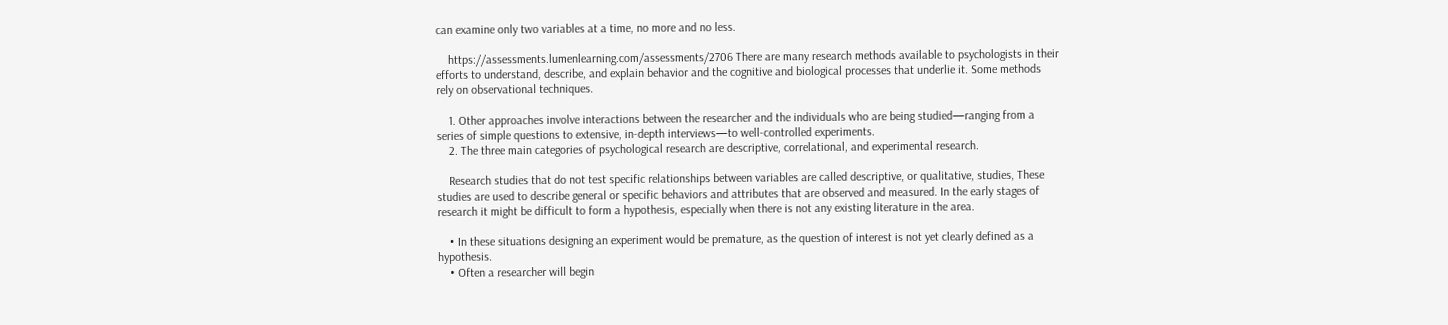can examine only two variables at a time, no more and no less.

    https://assessments.lumenlearning.com/assessments/2706 There are many research methods available to psychologists in their efforts to understand, describe, and explain behavior and the cognitive and biological processes that underlie it. Some methods rely on observational techniques.

    1. Other approaches involve interactions between the researcher and the individuals who are being studied—ranging from a series of simple questions to extensive, in-depth interviews—to well-controlled experiments.
    2. The three main categories of psychological research are descriptive, correlational, and experimental research.

    Research studies that do not test specific relationships between variables are called descriptive, or qualitative, studies, These studies are used to describe general or specific behaviors and attributes that are observed and measured. In the early stages of research it might be difficult to form a hypothesis, especially when there is not any existing literature in the area.

    • In these situations designing an experiment would be premature, as the question of interest is not yet clearly defined as a hypothesis.
    • Often a researcher will begin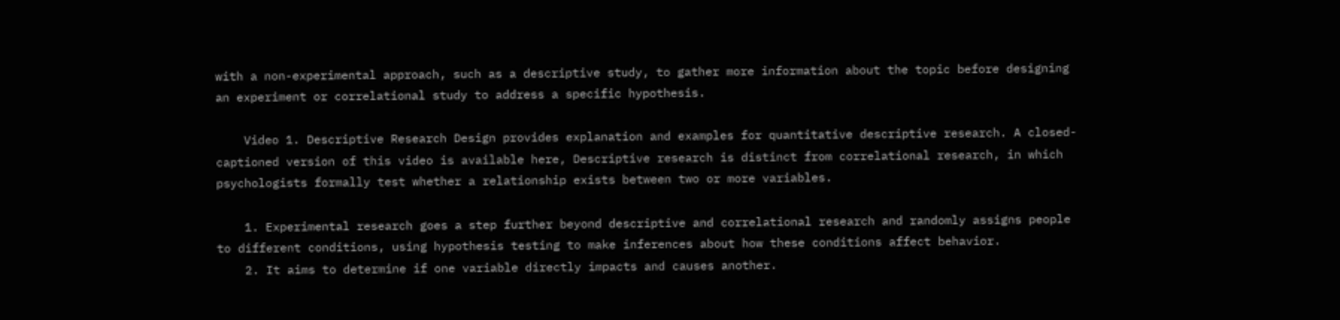with a non-experimental approach, such as a descriptive study, to gather more information about the topic before designing an experiment or correlational study to address a specific hypothesis.

    Video 1. Descriptive Research Design provides explanation and examples for quantitative descriptive research. A closed-captioned version of this video is available here, Descriptive research is distinct from correlational research, in which psychologists formally test whether a relationship exists between two or more variables.

    1. Experimental research goes a step further beyond descriptive and correlational research and randomly assigns people to different conditions, using hypothesis testing to make inferences about how these conditions affect behavior.
    2. It aims to determine if one variable directly impacts and causes another.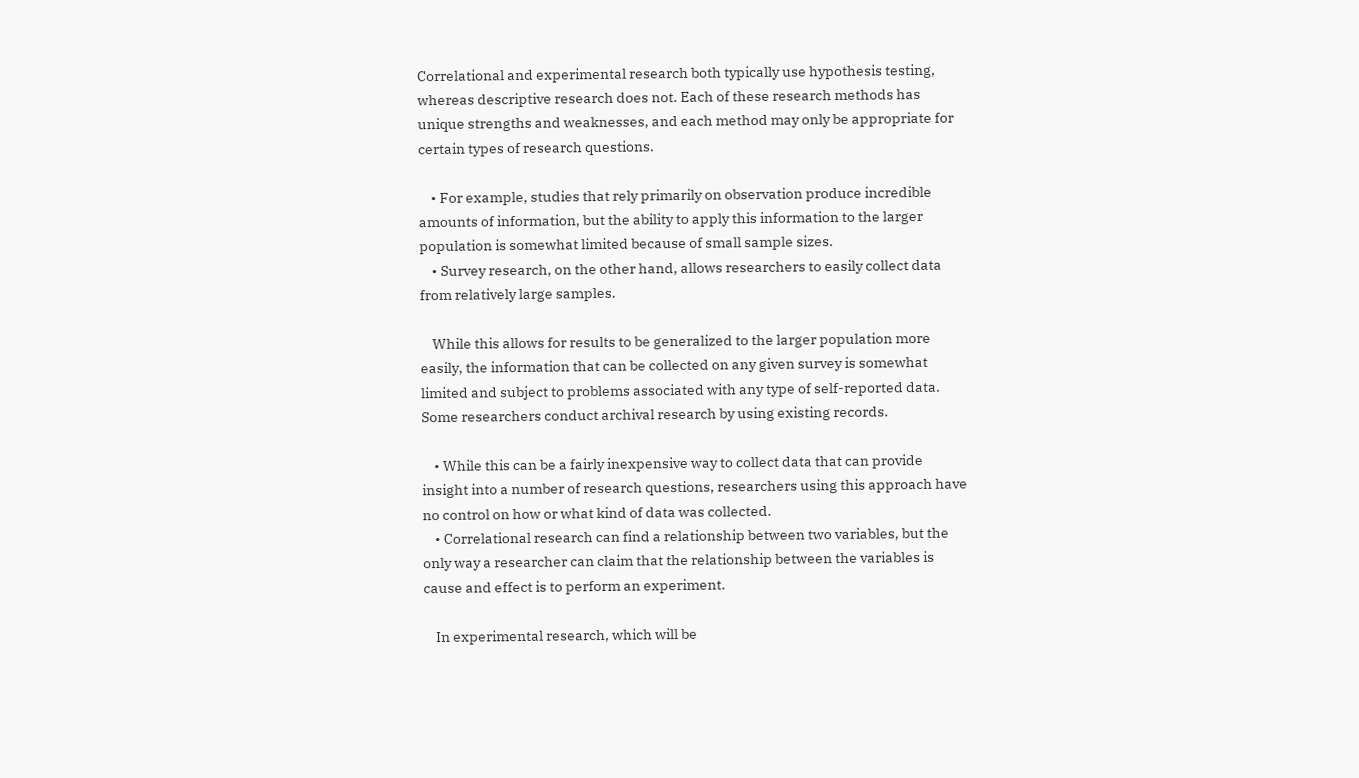Correlational and experimental research both typically use hypothesis testing, whereas descriptive research does not. Each of these research methods has unique strengths and weaknesses, and each method may only be appropriate for certain types of research questions.

    • For example, studies that rely primarily on observation produce incredible amounts of information, but the ability to apply this information to the larger population is somewhat limited because of small sample sizes.
    • Survey research, on the other hand, allows researchers to easily collect data from relatively large samples.

    While this allows for results to be generalized to the larger population more easily, the information that can be collected on any given survey is somewhat limited and subject to problems associated with any type of self-reported data. Some researchers conduct archival research by using existing records.

    • While this can be a fairly inexpensive way to collect data that can provide insight into a number of research questions, researchers using this approach have no control on how or what kind of data was collected.
    • Correlational research can find a relationship between two variables, but the only way a researcher can claim that the relationship between the variables is cause and effect is to perform an experiment.

    In experimental research, which will be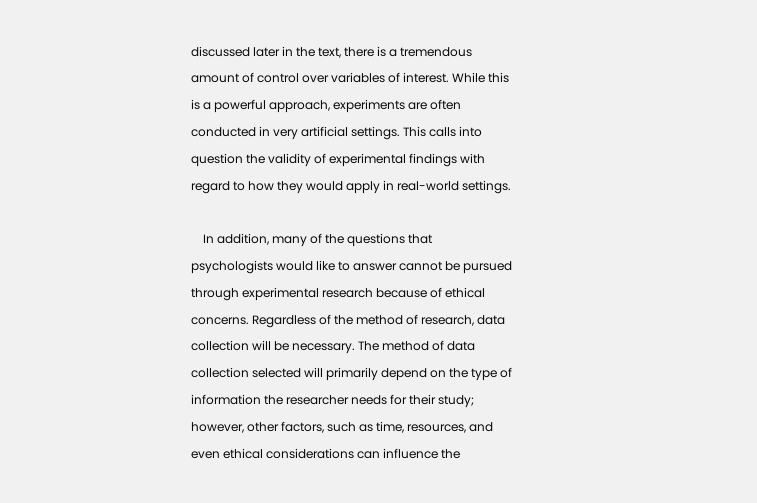discussed later in the text, there is a tremendous amount of control over variables of interest. While this is a powerful approach, experiments are often conducted in very artificial settings. This calls into question the validity of experimental findings with regard to how they would apply in real-world settings.

    In addition, many of the questions that psychologists would like to answer cannot be pursued through experimental research because of ethical concerns. Regardless of the method of research, data collection will be necessary. The method of data collection selected will primarily depend on the type of information the researcher needs for their study; however, other factors, such as time, resources, and even ethical considerations can influence the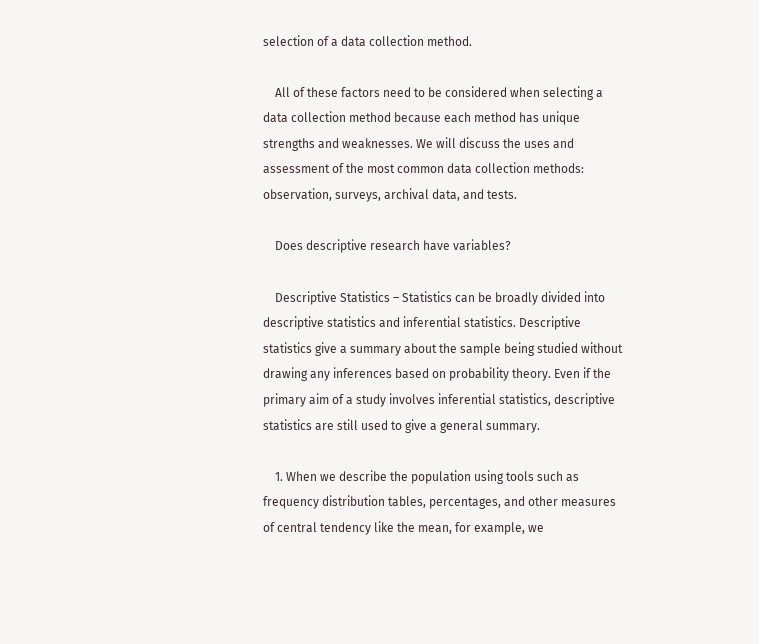selection of a data collection method.

    All of these factors need to be considered when selecting a data collection method because each method has unique strengths and weaknesses. We will discuss the uses and assessment of the most common data collection methods: observation, surveys, archival data, and tests.

    Does descriptive research have variables?

    Descriptive Statistics – Statistics can be broadly divided into descriptive statistics and inferential statistics. Descriptive statistics give a summary about the sample being studied without drawing any inferences based on probability theory. Even if the primary aim of a study involves inferential statistics, descriptive statistics are still used to give a general summary.

    1. When we describe the population using tools such as frequency distribution tables, percentages, and other measures of central tendency like the mean, for example, we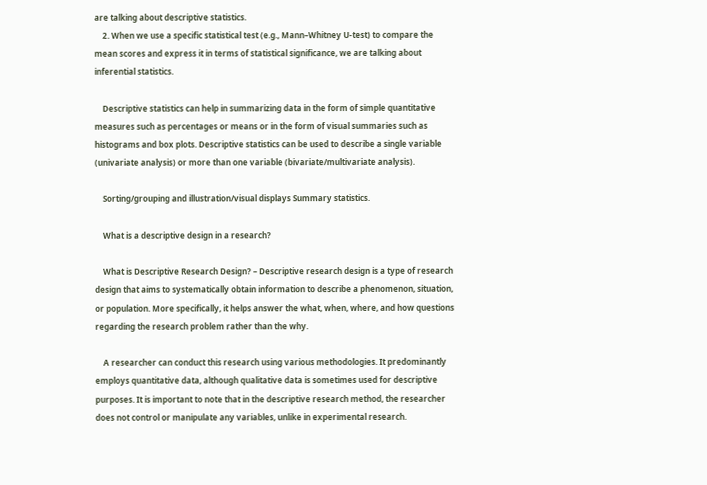are talking about descriptive statistics.
    2. When we use a specific statistical test (e.g., Mann–Whitney U-test) to compare the mean scores and express it in terms of statistical significance, we are talking about inferential statistics.

    Descriptive statistics can help in summarizing data in the form of simple quantitative measures such as percentages or means or in the form of visual summaries such as histograms and box plots. Descriptive statistics can be used to describe a single variable (univariate analysis) or more than one variable (bivariate/multivariate analysis).

    Sorting/grouping and illustration/visual displays Summary statistics.

    What is a descriptive design in a research?

    What is Descriptive Research Design? – Descriptive research design is a type of research design that aims to systematically obtain information to describe a phenomenon, situation, or population. More specifically, it helps answer the what, when, where, and how questions regarding the research problem rather than the why.

    A researcher can conduct this research using various methodologies. It predominantly employs quantitative data, although qualitative data is sometimes used for descriptive purposes. It is important to note that in the descriptive research method, the researcher does not control or manipulate any variables, unlike in experimental research.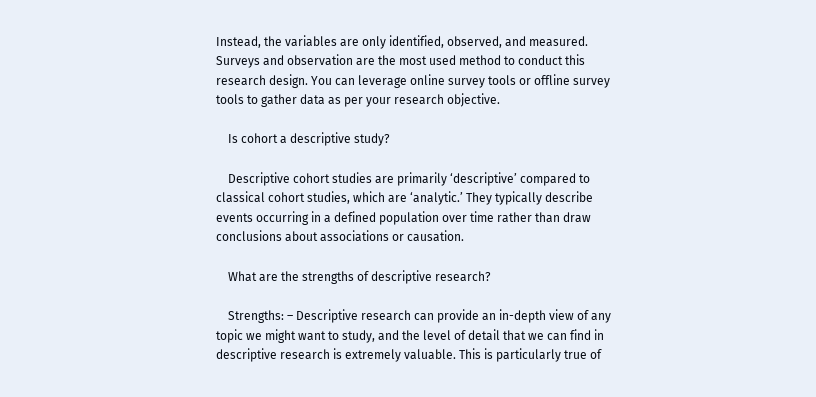Instead, the variables are only identified, observed, and measured. Surveys and observation are the most used method to conduct this research design. You can leverage online survey tools or offline survey tools to gather data as per your research objective.

    Is cohort a descriptive study?

    Descriptive cohort studies are primarily ‘descriptive’ compared to classical cohort studies, which are ‘analytic.’ They typically describe events occurring in a defined population over time rather than draw conclusions about associations or causation.

    What are the strengths of descriptive research?

    Strengths: – Descriptive research can provide an in-depth view of any topic we might want to study, and the level of detail that we can find in descriptive research is extremely valuable. This is particularly true of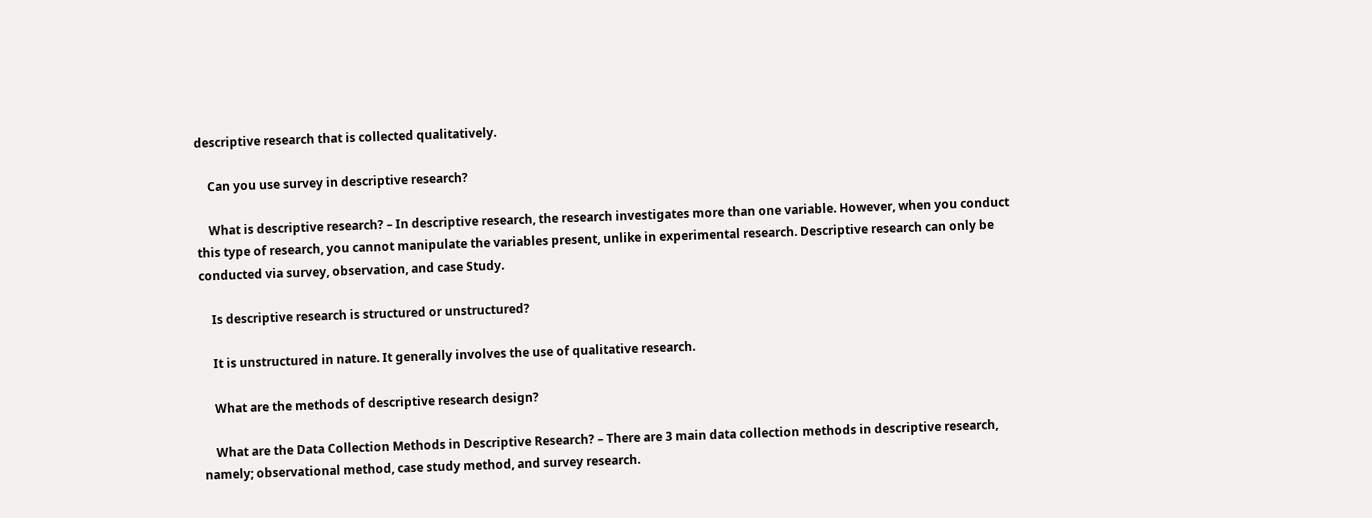descriptive research that is collected qualitatively.

    Can you use survey in descriptive research?

    What is descriptive research? – In descriptive research, the research investigates more than one variable. However, when you conduct this type of research, you cannot manipulate the variables present, unlike in experimental research. Descriptive research can only be conducted via survey, observation, and case Study.

    Is descriptive research is structured or unstructured?

    It is unstructured in nature. It generally involves the use of qualitative research.

    What are the methods of descriptive research design?

    What are the Data Collection Methods in Descriptive Research? – There are 3 main data collection methods in descriptive research, namely; observational method, case study method, and survey research.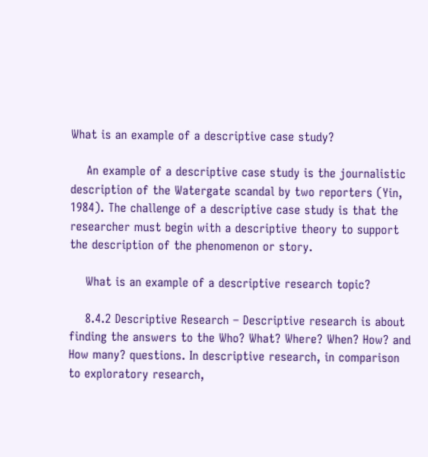What is an example of a descriptive case study?

    An example of a descriptive case study is the journalistic description of the Watergate scandal by two reporters (Yin, 1984). The challenge of a descriptive case study is that the researcher must begin with a descriptive theory to support the description of the phenomenon or story.

    What is an example of a descriptive research topic?

    8.4.2 Descriptive Research – Descriptive research is about finding the answers to the Who? What? Where? When? How? and How many? questions. In descriptive research, in comparison to exploratory research,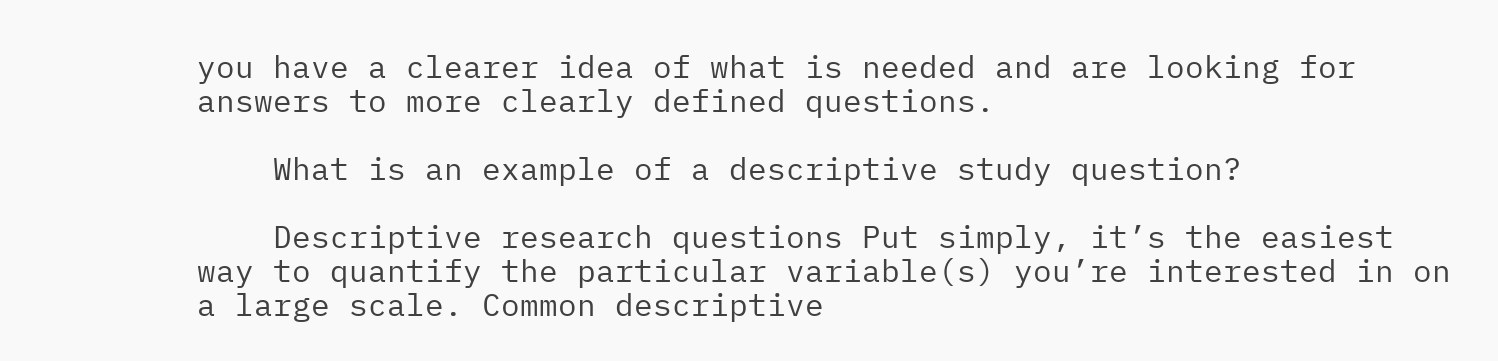you have a clearer idea of what is needed and are looking for answers to more clearly defined questions.

    What is an example of a descriptive study question?

    Descriptive research questions Put simply, it’s the easiest way to quantify the particular variable(s) you’re interested in on a large scale. Common descriptive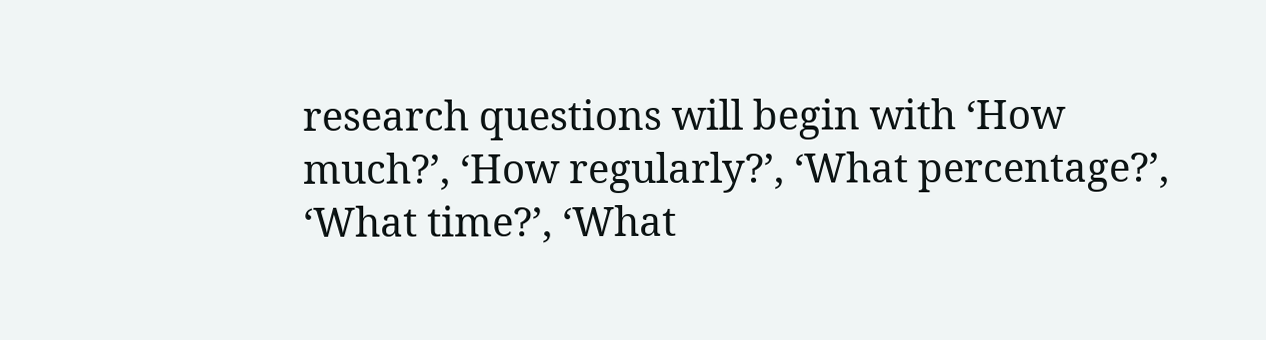research questions will begin with ‘How much?’, ‘How regularly?’, ‘What percentage?’, ‘What time?’, ‘What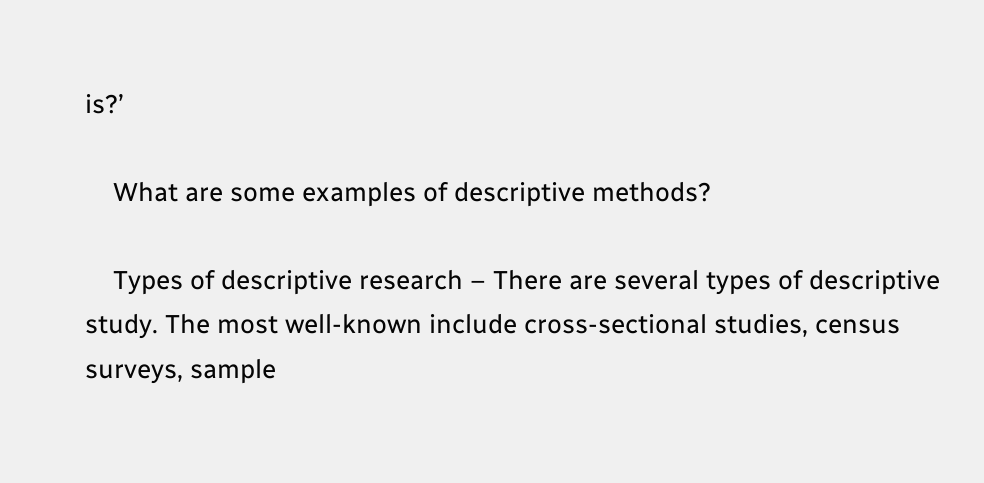is?’

    What are some examples of descriptive methods?

    Types of descriptive research – There are several types of descriptive study. The most well-known include cross-sectional studies, census surveys, sample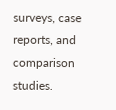surveys, case reports, and comparison studies.